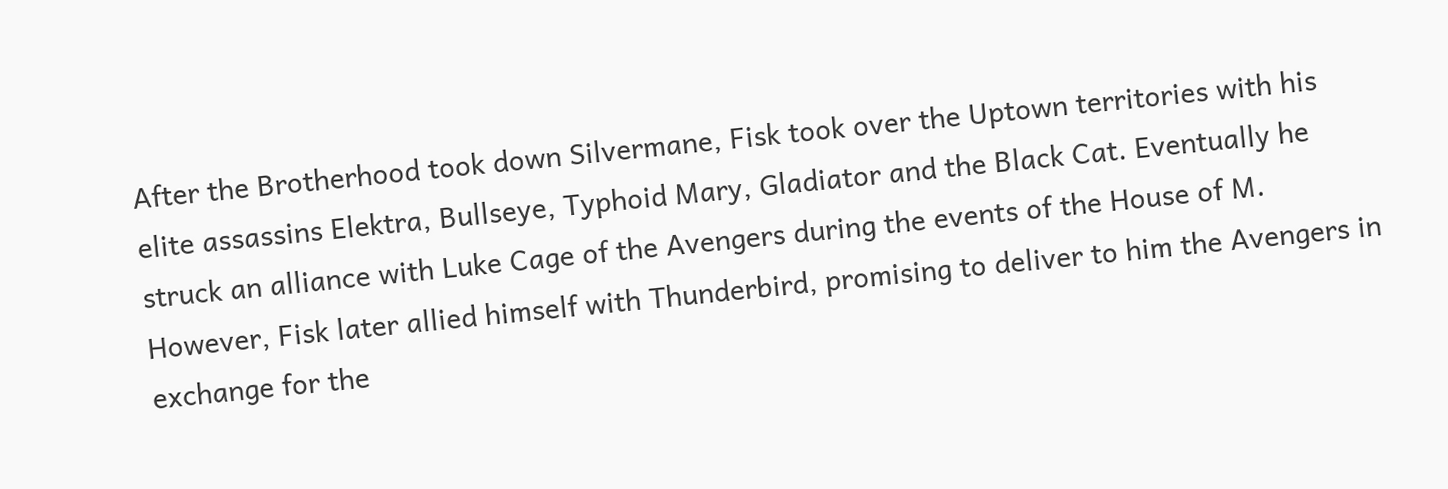After the Brotherhood took down Silvermane, Fisk took over the Uptown territories with his elite assassins Elektra, Bullseye, Typhoid Mary, Gladiator and the Black Cat. Eventually he struck an alliance with Luke Cage of the Avengers during the events of the House of M. However, Fisk later allied himself with Thunderbird, promising to deliver to him the Avengers in exchange for the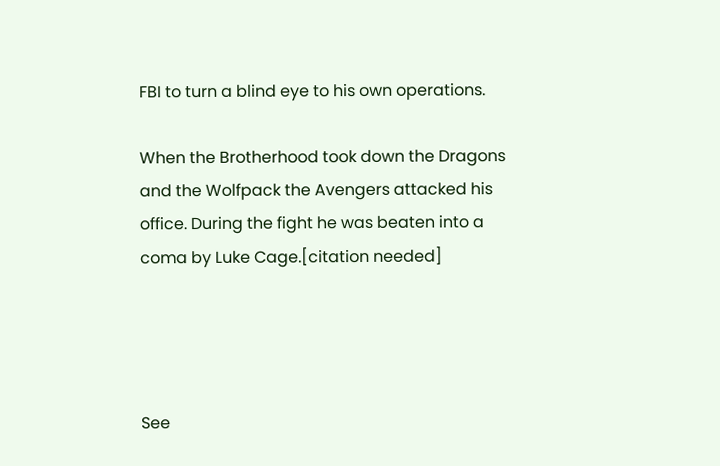FBI to turn a blind eye to his own operations.

When the Brotherhood took down the Dragons and the Wolfpack the Avengers attacked his office. During the fight he was beaten into a coma by Luke Cage.[citation needed]




See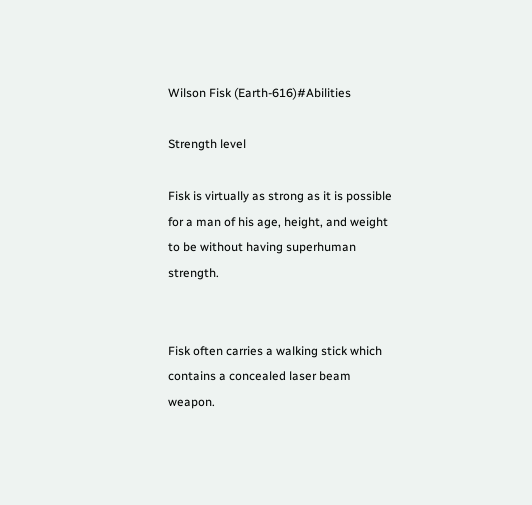Wilson Fisk (Earth-616)#Abilities

Strength level

Fisk is virtually as strong as it is possible for a man of his age, height, and weight to be without having superhuman strength.


Fisk often carries a walking stick which contains a concealed laser beam weapon.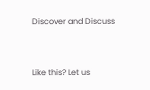Discover and Discuss


Like this? Let us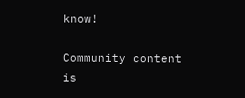know!

Community content is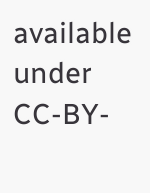available under CC-BY-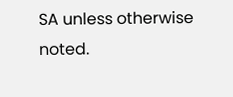SA unless otherwise noted.